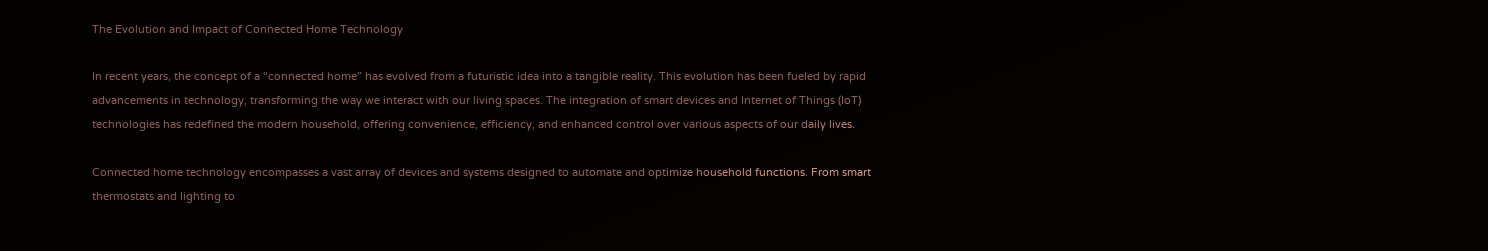The Evolution and Impact of Connected Home Technology

In recent years, the concept of a “connected home” has evolved from a futuristic idea into a tangible reality. This evolution has been fueled by rapid advancements in technology, transforming the way we interact with our living spaces. The integration of smart devices and Internet of Things (IoT) technologies has redefined the modern household, offering convenience, efficiency, and enhanced control over various aspects of our daily lives.

Connected home technology encompasses a vast array of devices and systems designed to automate and optimize household functions. From smart thermostats and lighting to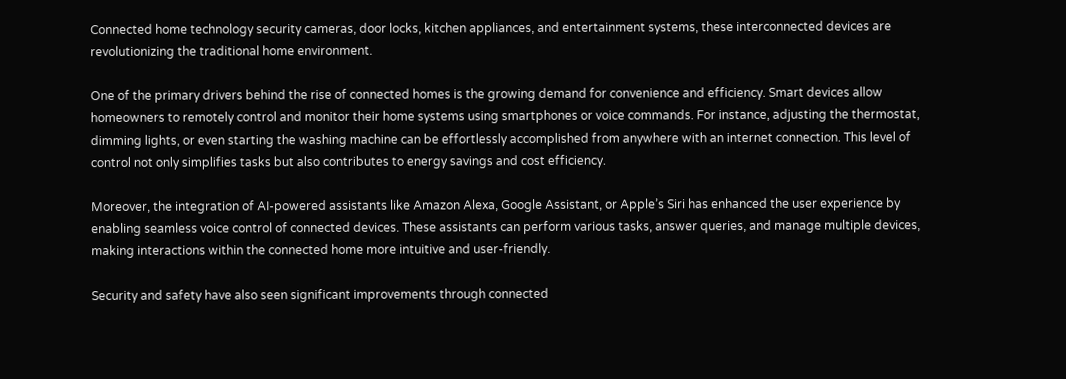Connected home technology security cameras, door locks, kitchen appliances, and entertainment systems, these interconnected devices are revolutionizing the traditional home environment.

One of the primary drivers behind the rise of connected homes is the growing demand for convenience and efficiency. Smart devices allow homeowners to remotely control and monitor their home systems using smartphones or voice commands. For instance, adjusting the thermostat, dimming lights, or even starting the washing machine can be effortlessly accomplished from anywhere with an internet connection. This level of control not only simplifies tasks but also contributes to energy savings and cost efficiency.

Moreover, the integration of AI-powered assistants like Amazon Alexa, Google Assistant, or Apple’s Siri has enhanced the user experience by enabling seamless voice control of connected devices. These assistants can perform various tasks, answer queries, and manage multiple devices, making interactions within the connected home more intuitive and user-friendly.

Security and safety have also seen significant improvements through connected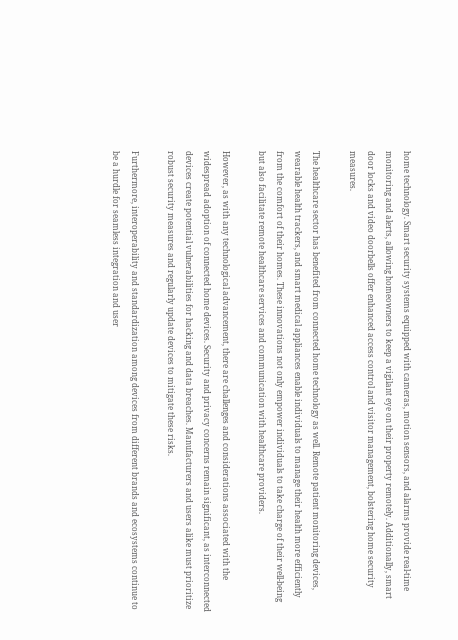home technology. Smart security systems equipped with cameras, motion sensors, and alarms provide real-time monitoring and alerts, allowing homeowners to keep a vigilant eye on their property remotely. Additionally, smart door locks and video doorbells offer enhanced access control and visitor management, bolstering home security measures.

The healthcare sector has benefited from connected home technology as well. Remote patient monitoring devices, wearable health trackers, and smart medical appliances enable individuals to manage their health more efficiently from the comfort of their homes. These innovations not only empower individuals to take charge of their well-being but also facilitate remote healthcare services and communication with healthcare providers.

However, as with any technological advancement, there are challenges and considerations associated with the widespread adoption of connected home devices. Security and privacy concerns remain significant, as interconnected devices create potential vulnerabilities for hacking and data breaches. Manufacturers and users alike must prioritize robust security measures and regularly update devices to mitigate these risks.

Furthermore, interoperability and standardization among devices from different brands and ecosystems continue to be a hurdle for seamless integration and user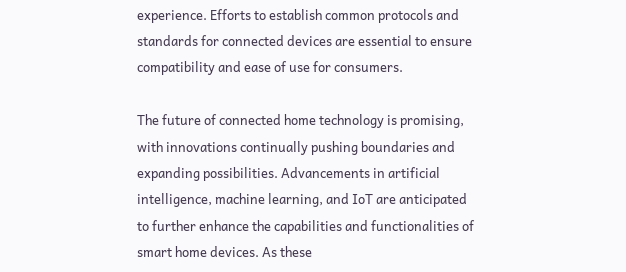experience. Efforts to establish common protocols and standards for connected devices are essential to ensure compatibility and ease of use for consumers.

The future of connected home technology is promising, with innovations continually pushing boundaries and expanding possibilities. Advancements in artificial intelligence, machine learning, and IoT are anticipated to further enhance the capabilities and functionalities of smart home devices. As these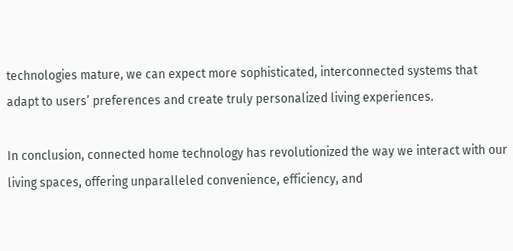technologies mature, we can expect more sophisticated, interconnected systems that adapt to users’ preferences and create truly personalized living experiences.

In conclusion, connected home technology has revolutionized the way we interact with our living spaces, offering unparalleled convenience, efficiency, and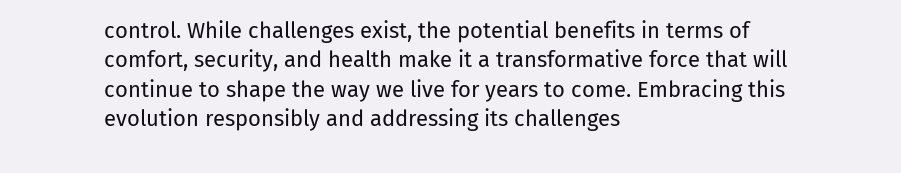control. While challenges exist, the potential benefits in terms of comfort, security, and health make it a transformative force that will continue to shape the way we live for years to come. Embracing this evolution responsibly and addressing its challenges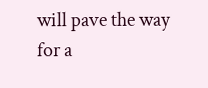will pave the way for a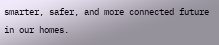smarter, safer, and more connected future in our homes.